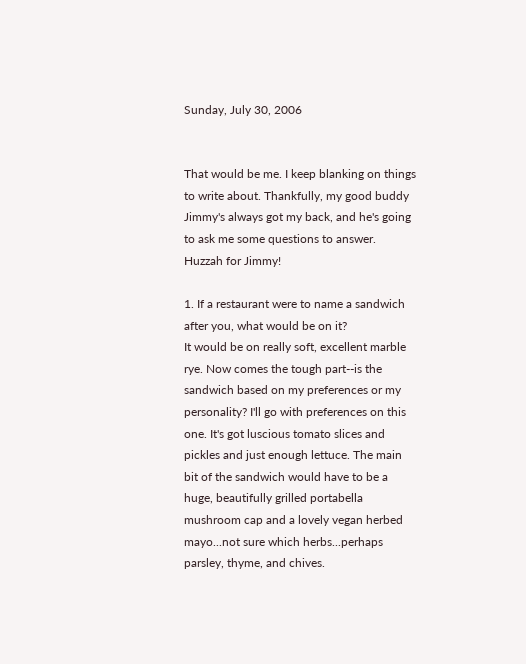Sunday, July 30, 2006


That would be me. I keep blanking on things to write about. Thankfully, my good buddy Jimmy's always got my back, and he's going to ask me some questions to answer. Huzzah for Jimmy!

1. If a restaurant were to name a sandwich after you, what would be on it?
It would be on really soft, excellent marble rye. Now comes the tough part--is the sandwich based on my preferences or my personality? I'll go with preferences on this one. It's got luscious tomato slices and pickles and just enough lettuce. The main bit of the sandwich would have to be a huge, beautifully grilled portabella mushroom cap and a lovely vegan herbed mayo...not sure which herbs...perhaps parsley, thyme, and chives.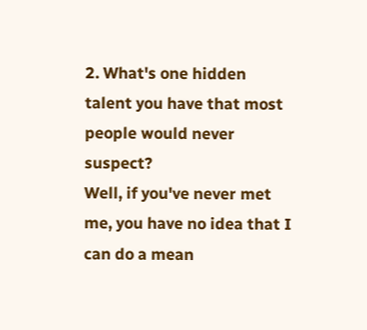2. What's one hidden talent you have that most people would never suspect?
Well, if you've never met me, you have no idea that I can do a mean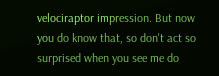velociraptor impression. But now you do know that, so don't act so surprised when you see me do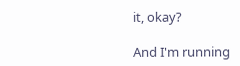it, okay?

And I'm running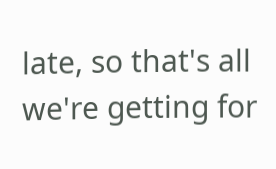late, so that's all we're getting for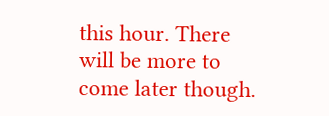this hour. There will be more to come later though.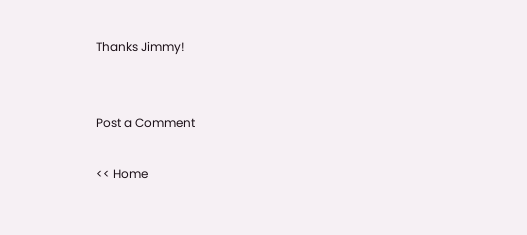Thanks Jimmy!


Post a Comment

<< Home